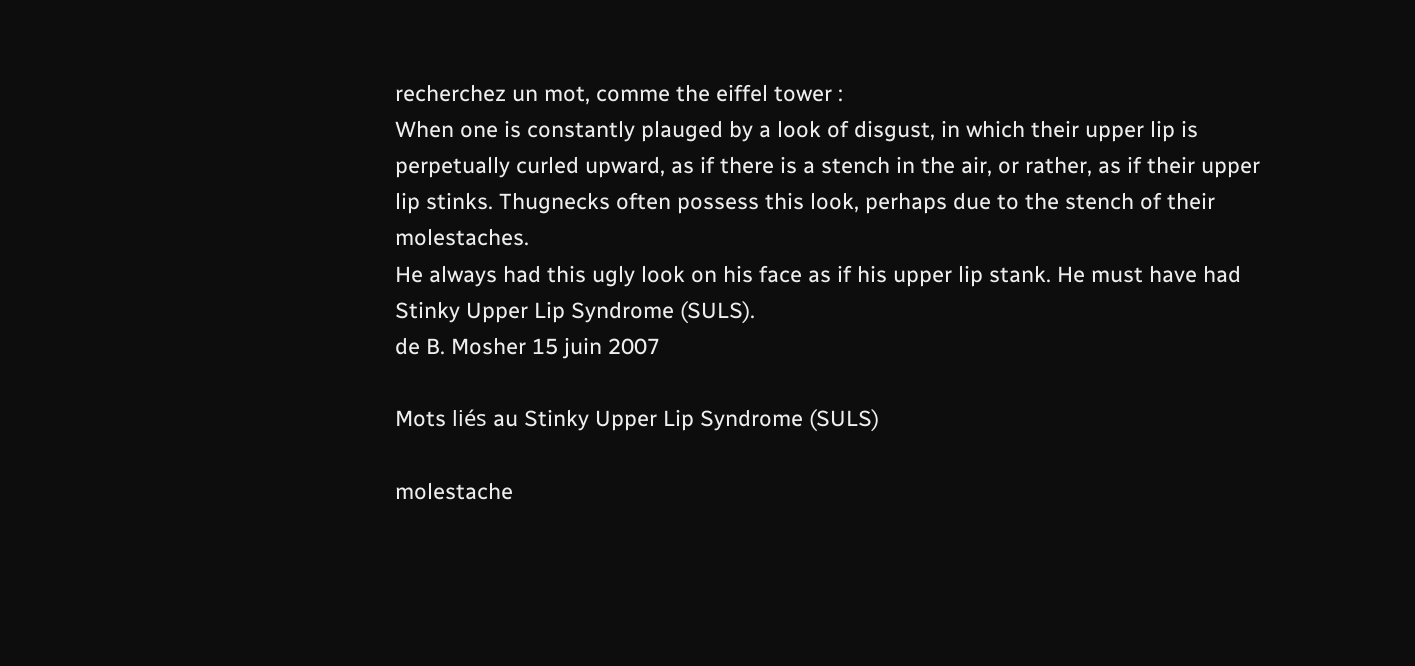recherchez un mot, comme the eiffel tower :
When one is constantly plauged by a look of disgust, in which their upper lip is perpetually curled upward, as if there is a stench in the air, or rather, as if their upper lip stinks. Thugnecks often possess this look, perhaps due to the stench of their molestaches.
He always had this ugly look on his face as if his upper lip stank. He must have had Stinky Upper Lip Syndrome (SULS).
de B. Mosher 15 juin 2007

Mots liés au Stinky Upper Lip Syndrome (SULS)

molestache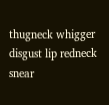thugneck whigger disgust lip redneck snear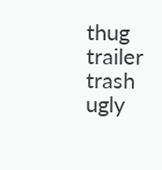thug trailer trash ugly